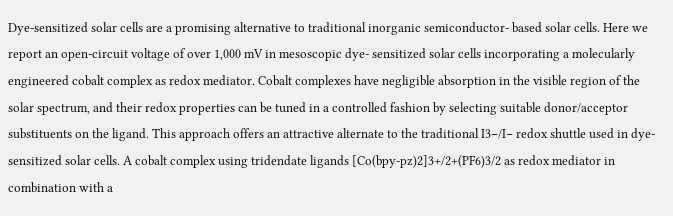Dye-sensitized solar cells are a promising alternative to traditional inorganic semiconductor- based solar cells. Here we report an open-circuit voltage of over 1,000 mV in mesoscopic dye- sensitized solar cells incorporating a molecularly engineered cobalt complex as redox mediator. Cobalt complexes have negligible absorption in the visible region of the solar spectrum, and their redox properties can be tuned in a controlled fashion by selecting suitable donor/acceptor substituents on the ligand. This approach offers an attractive alternate to the traditional I3−/I− redox shuttle used in dye-sensitized solar cells. A cobalt complex using tridendate ligands [Co(bpy-pz)2]3+/2+(PF6)3/2 as redox mediator in combination with a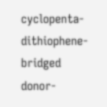cyclopenta- dithiophene-bridged donor-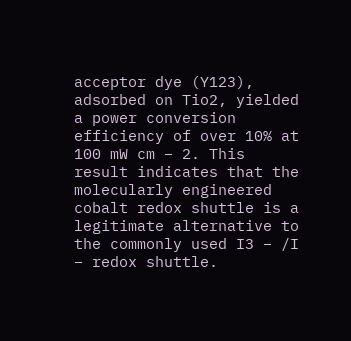acceptor dye (Y123), adsorbed on Tio2, yielded a power conversion efficiency of over 10% at 100 mW cm − 2. This result indicates that the molecularly engineered cobalt redox shuttle is a legitimate alternative to the commonly used I3 − /I − redox shuttle.